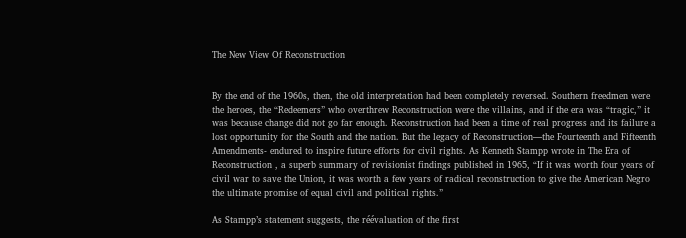The New View Of Reconstruction


By the end of the 1960s, then, the old interpretation had been completely reversed. Southern freedmen were the heroes, the “Redeemers” who overthrew Reconstruction were the villains, and if the era was “tragic,” it was because change did not go far enough. Reconstruction had been a time of real progress and its failure a lost opportunity for the South and the nation. But the legacy of Reconstruction—the Fourteenth and Fifteenth Amendments- endured to inspire future efforts for civil rights. As Kenneth Stampp wrote in The Era of Reconstruction , a superb summary of revisionist findings published in 1965, “If it was worth four years of civil war to save the Union, it was worth a few years of radical reconstruction to give the American Negro the ultimate promise of equal civil and political rights.”

As Stampp’s statement suggests, the réévaluation of the first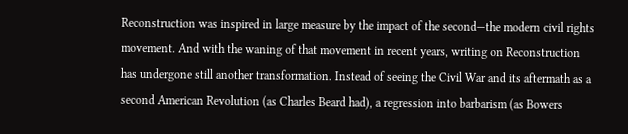Reconstruction was inspired in large measure by the impact of the second—the modern civil rights movement. And with the waning of that movement in recent years, writing on Reconstruction has undergone still another transformation. Instead of seeing the Civil War and its aftermath as a second American Revolution (as Charles Beard had), a regression into barbarism (as Bowers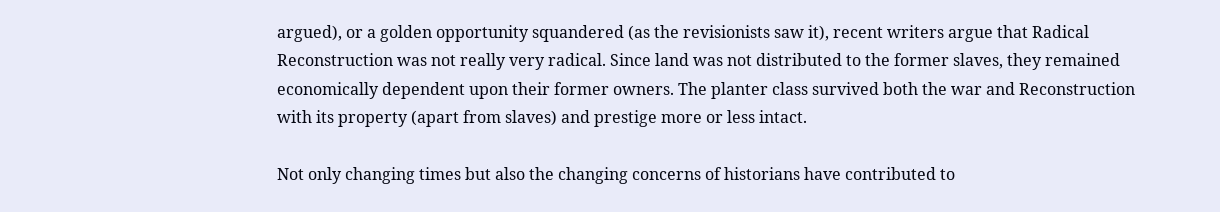argued), or a golden opportunity squandered (as the revisionists saw it), recent writers argue that Radical Reconstruction was not really very radical. Since land was not distributed to the former slaves, they remained economically dependent upon their former owners. The planter class survived both the war and Reconstruction with its property (apart from slaves) and prestige more or less intact.

Not only changing times but also the changing concerns of historians have contributed to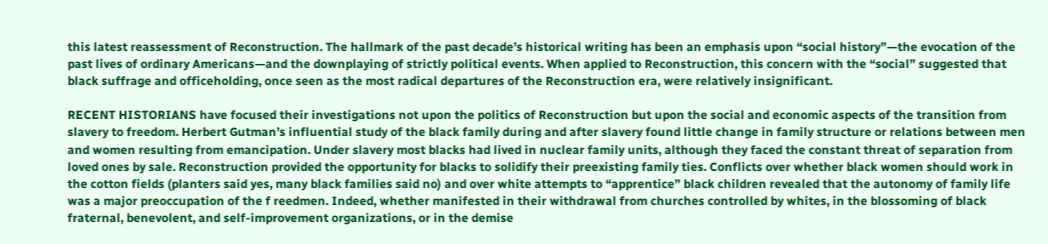this latest reassessment of Reconstruction. The hallmark of the past decade’s historical writing has been an emphasis upon “social history”—the evocation of the past lives of ordinary Americans—and the downplaying of strictly political events. When applied to Reconstruction, this concern with the “social” suggested that black suffrage and officeholding, once seen as the most radical departures of the Reconstruction era, were relatively insignificant.

RECENT HISTORIANS have focused their investigations not upon the politics of Reconstruction but upon the social and economic aspects of the transition from slavery to freedom. Herbert Gutman’s influential study of the black family during and after slavery found little change in family structure or relations between men and women resulting from emancipation. Under slavery most blacks had lived in nuclear family units, although they faced the constant threat of separation from loved ones by sale. Reconstruction provided the opportunity for blacks to solidify their preexisting family ties. Conflicts over whether black women should work in the cotton fields (planters said yes, many black families said no) and over white attempts to “apprentice” black children revealed that the autonomy of family life was a major preoccupation of the f reedmen. Indeed, whether manifested in their withdrawal from churches controlled by whites, in the blossoming of black fraternal, benevolent, and self-improvement organizations, or in the demise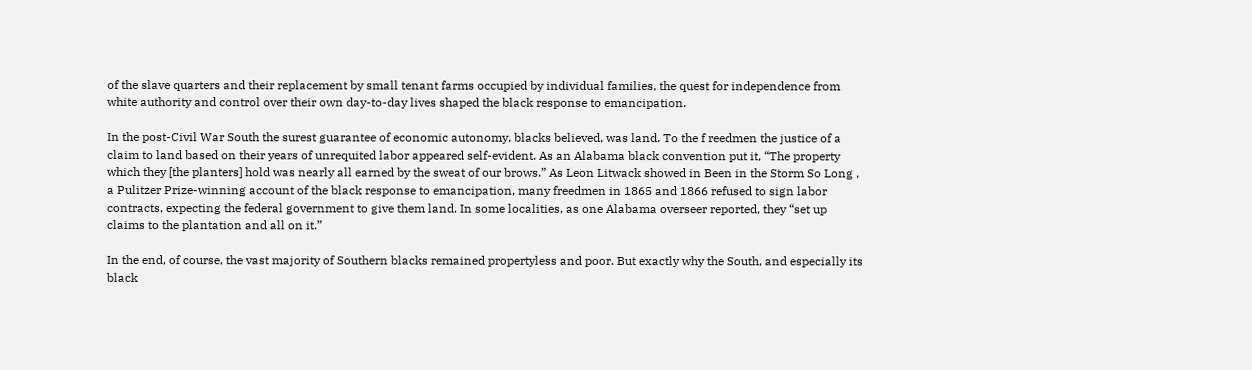of the slave quarters and their replacement by small tenant farms occupied by individual families, the quest for independence from white authority and control over their own day-to-day lives shaped the black response to emancipation.

In the post-Civil War South the surest guarantee of economic autonomy, blacks believed, was land. To the f reedmen the justice of a claim to land based on their years of unrequited labor appeared self-evident. As an Alabama black convention put it, “The property which they [the planters] hold was nearly all earned by the sweat of our brows.” As Leon Litwack showed in Been in the Storm So Long , a Pulitzer Prize-winning account of the black response to emancipation, many freedmen in 1865 and 1866 refused to sign labor contracts, expecting the federal government to give them land. In some localities, as one Alabama overseer reported, they “set up claims to the plantation and all on it.”

In the end, of course, the vast majority of Southern blacks remained propertyless and poor. But exactly why the South, and especially its black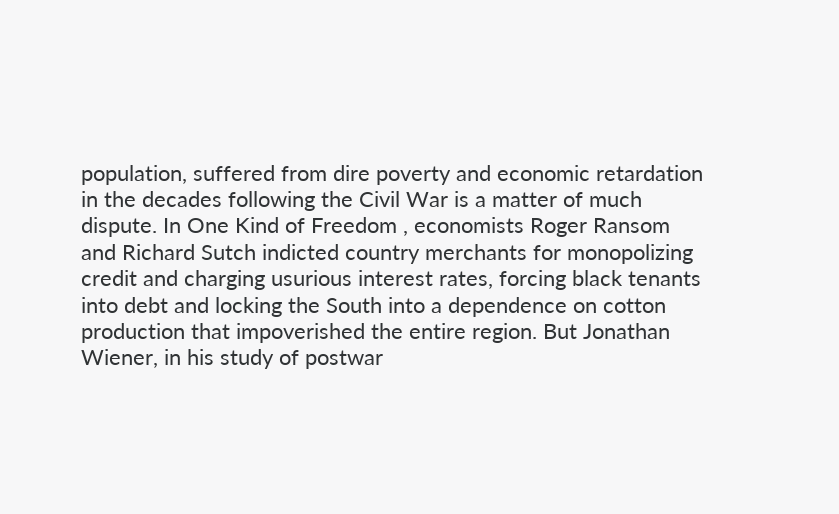population, suffered from dire poverty and economic retardation in the decades following the Civil War is a matter of much dispute. In One Kind of Freedom , economists Roger Ransom and Richard Sutch indicted country merchants for monopolizing credit and charging usurious interest rates, forcing black tenants into debt and locking the South into a dependence on cotton production that impoverished the entire region. But Jonathan Wiener, in his study of postwar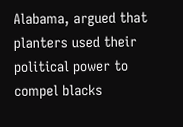Alabama, argued that planters used their political power to compel blacks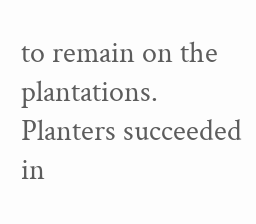to remain on the plantations. Planters succeeded in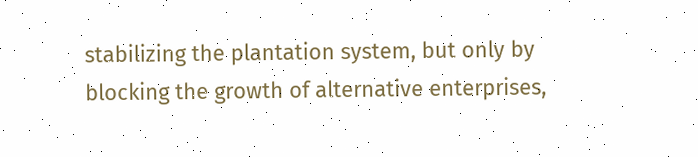stabilizing the plantation system, but only by blocking the growth of alternative enterprises,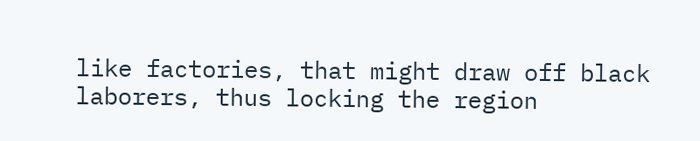like factories, that might draw off black laborers, thus locking the region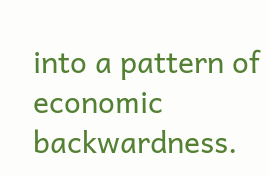into a pattern of economic backwardness.